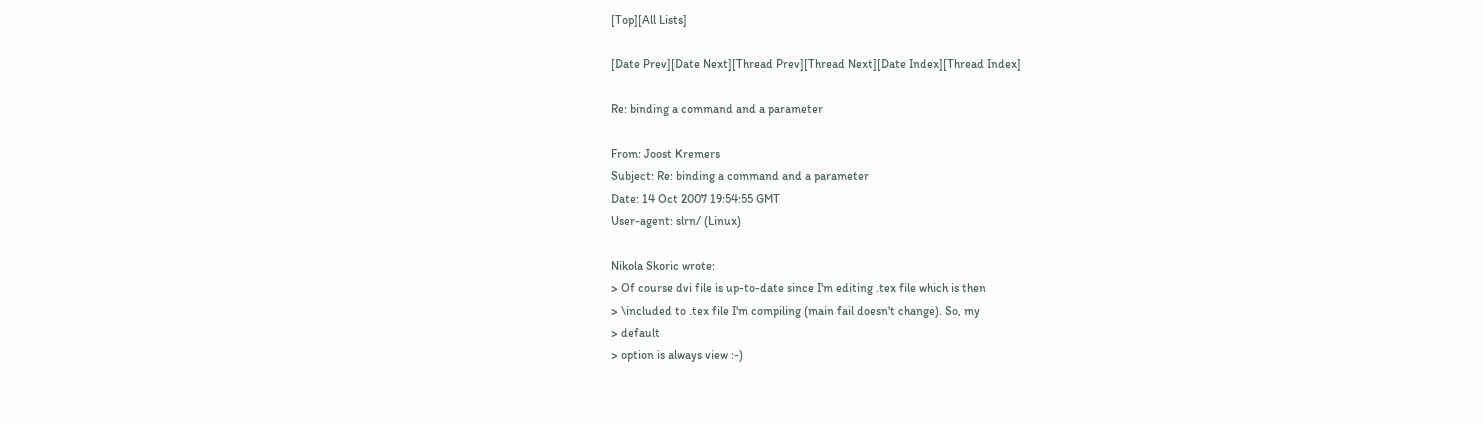[Top][All Lists]

[Date Prev][Date Next][Thread Prev][Thread Next][Date Index][Thread Index]

Re: binding a command and a parameter

From: Joost Kremers
Subject: Re: binding a command and a parameter
Date: 14 Oct 2007 19:54:55 GMT
User-agent: slrn/ (Linux)

Nikola Skoric wrote:
> Of course dvi file is up-to-date since I'm editing .tex file which is then
> \included to .tex file I'm compiling (main fail doesn't change). So, my
> default
> option is always view :-)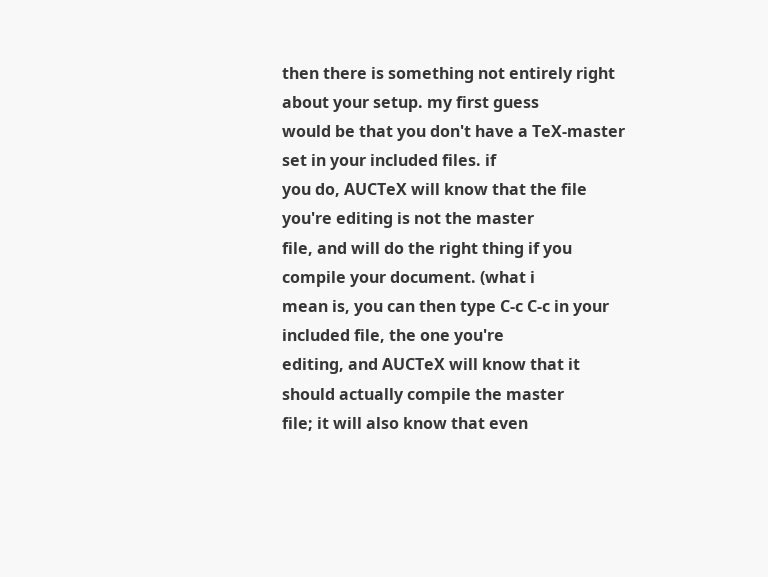then there is something not entirely right about your setup. my first guess
would be that you don't have a TeX-master set in your included files. if
you do, AUCTeX will know that the file you're editing is not the master
file, and will do the right thing if you compile your document. (what i
mean is, you can then type C-c C-c in your included file, the one you're
editing, and AUCTeX will know that it should actually compile the master
file; it will also know that even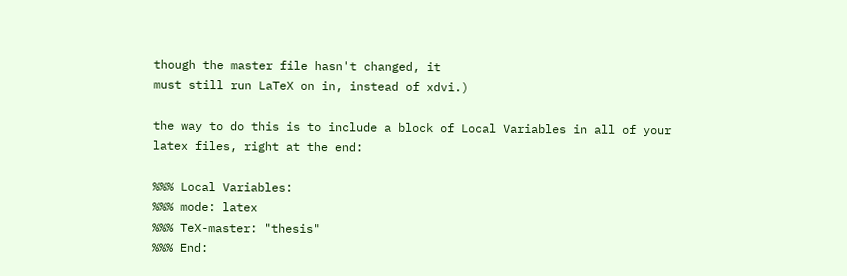though the master file hasn't changed, it
must still run LaTeX on in, instead of xdvi.)

the way to do this is to include a block of Local Variables in all of your
latex files, right at the end:

%%% Local Variables:
%%% mode: latex
%%% TeX-master: "thesis"
%%% End: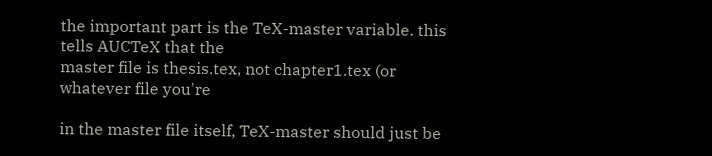the important part is the TeX-master variable. this tells AUCTeX that the
master file is thesis.tex, not chapter1.tex (or whatever file you're

in the master file itself, TeX-master should just be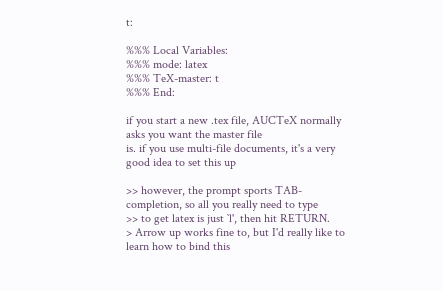t:

%%% Local Variables:
%%% mode: latex
%%% TeX-master: t
%%% End:

if you start a new .tex file, AUCTeX normally asks you want the master file
is. if you use multi-file documents, it's a very good idea to set this up

>> however, the prompt sports TAB-completion, so all you really need to type
>> to get latex is just `l', then hit RETURN.
> Arrow up works fine to, but I'd really like to learn how to bind this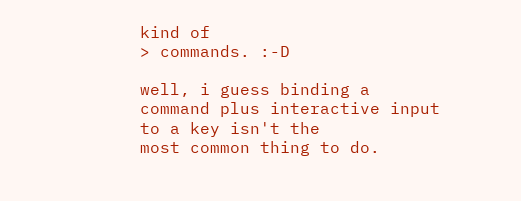kind of
> commands. :-D

well, i guess binding a command plus interactive input to a key isn't the
most common thing to do.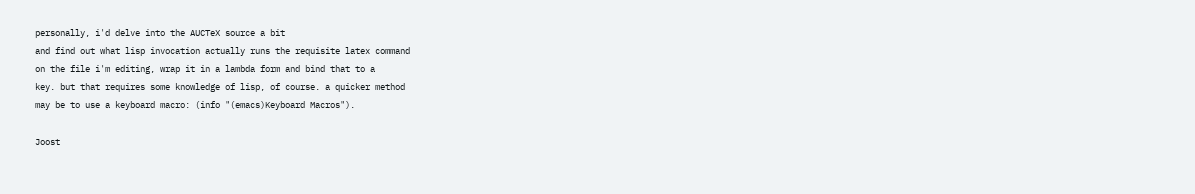personally, i'd delve into the AUCTeX source a bit
and find out what lisp invocation actually runs the requisite latex command
on the file i'm editing, wrap it in a lambda form and bind that to a
key. but that requires some knowledge of lisp, of course. a quicker method
may be to use a keyboard macro: (info "(emacs)Keyboard Macros").

Joost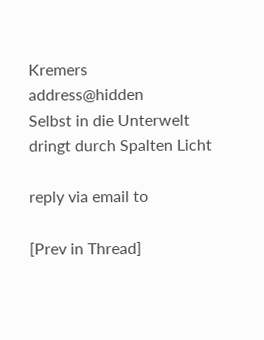Kremers                                      address@hidden
Selbst in die Unterwelt dringt durch Spalten Licht

reply via email to

[Prev in Thread]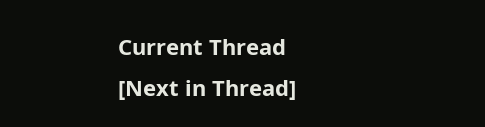Current Thread [Next in Thread]